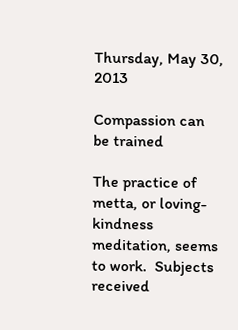Thursday, May 30, 2013

Compassion can be trained

The practice of metta, or loving-kindness meditation, seems to work.  Subjects received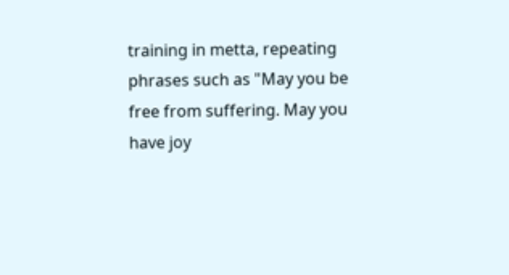training in metta, repeating phrases such as "May you be free from suffering. May you have joy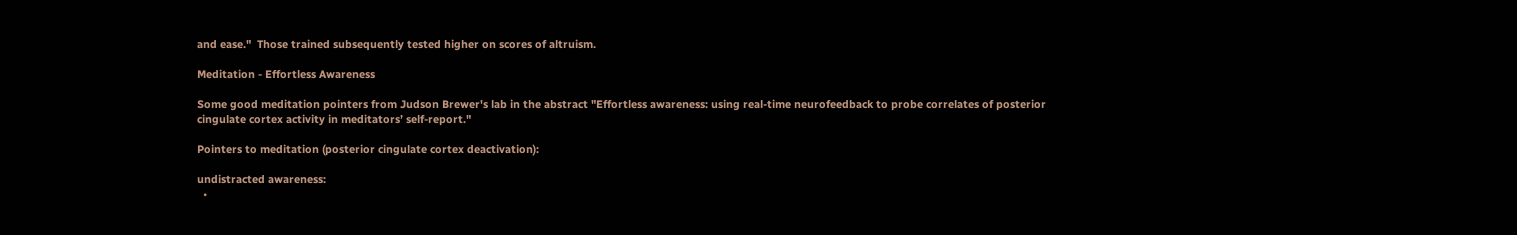and ease."  Those trained subsequently tested higher on scores of altruism.

Meditation - Effortless Awareness

Some good meditation pointers from Judson Brewer's lab in the abstract "Effortless awareness: using real-time neurofeedback to probe correlates of posterior cingulate cortex activity in meditators’ self-report."

Pointers to meditation (posterior cingulate cortex deactivation):

undistracted awareness:
  •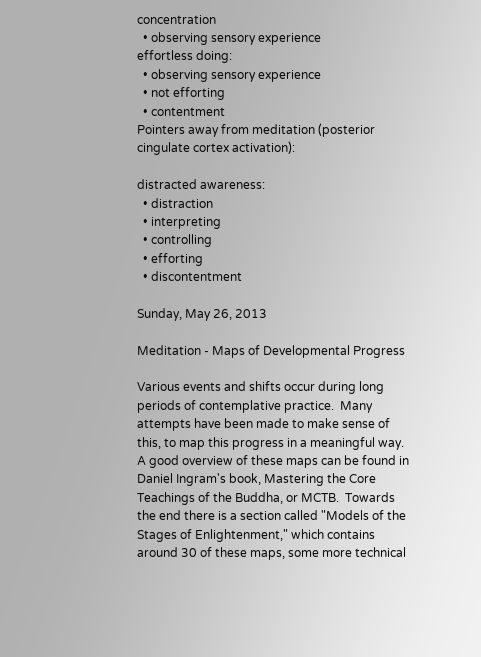concentration
  • observing sensory experience
effortless doing:
  • observing sensory experience
  • not efforting
  • contentment
Pointers away from meditation (posterior cingulate cortex activation):

distracted awareness:
  • distraction
  • interpreting
  • controlling
  • efforting
  • discontentment

Sunday, May 26, 2013

Meditation - Maps of Developmental Progress

Various events and shifts occur during long periods of contemplative practice.  Many attempts have been made to make sense of this, to map this progress in a meaningful way.  A good overview of these maps can be found in Daniel Ingram's book, Mastering the Core Teachings of the Buddha, or MCTB.  Towards the end there is a section called "Models of the Stages of Enlightenment," which contains around 30 of these maps, some more technical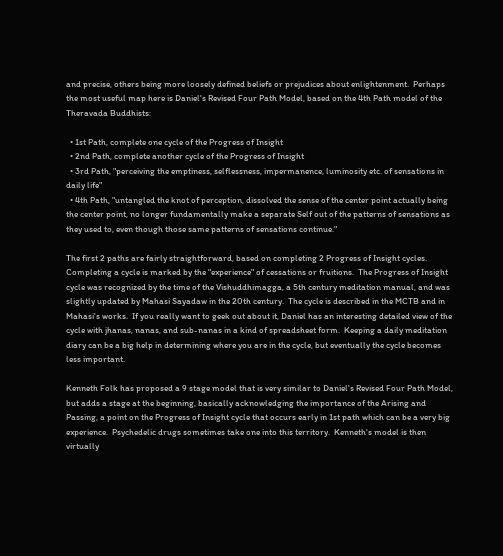and precise, others being more loosely defined beliefs or prejudices about enlightenment.  Perhaps the most useful map here is Daniel's Revised Four Path Model, based on the 4th Path model of the Theravada Buddhists:

  • 1st Path, complete one cycle of the Progress of Insight
  • 2nd Path, complete another cycle of the Progress of Insight
  • 3rd Path, "perceiving the emptiness, selflessness, impermanence, luminosity etc. of sensations in daily life"
  • 4th Path, "untangled the knot of perception, dissolved the sense of the center point actually being the center point, no longer fundamentally make a separate Self out of the patterns of sensations as they used to, even though those same patterns of sensations continue."

The first 2 paths are fairly straightforward, based on completing 2 Progress of Insight cycles.  Completing a cycle is marked by the "experience" of cessations or fruitions.  The Progress of Insight cycle was recognized by the time of the Vishuddhimagga, a 5th century meditation manual, and was slightly updated by Mahasi Sayadaw in the 20th century.  The cycle is described in the MCTB and in Mahasi's works.  If you really want to geek out about it, Daniel has an interesting detailed view of the cycle with jhanas, nanas, and sub-nanas in a kind of spreadsheet form.  Keeping a daily meditation diary can be a big help in determining where you are in the cycle, but eventually the cycle becomes less important.

Kenneth Folk has proposed a 9 stage model that is very similar to Daniel's Revised Four Path Model, but adds a stage at the beginning, basically acknowledging the importance of the Arising and Passing, a point on the Progress of Insight cycle that occurs early in 1st path which can be a very big experience.  Psychedelic drugs sometimes take one into this territory.  Kenneth's model is then virtually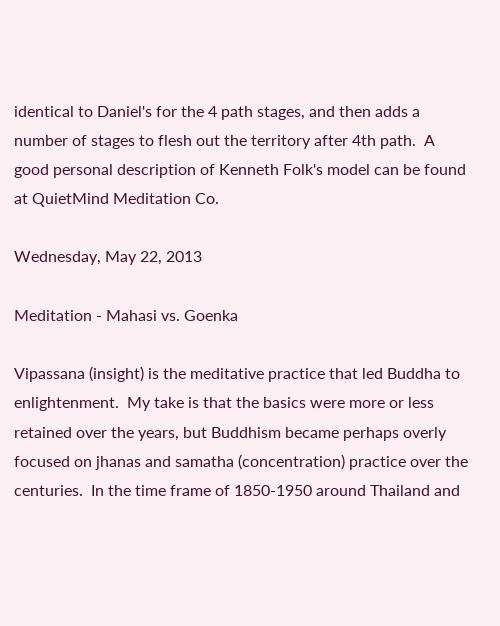identical to Daniel's for the 4 path stages, and then adds a number of stages to flesh out the territory after 4th path.  A good personal description of Kenneth Folk's model can be found at QuietMind Meditation Co.

Wednesday, May 22, 2013

Meditation - Mahasi vs. Goenka

Vipassana (insight) is the meditative practice that led Buddha to enlightenment.  My take is that the basics were more or less retained over the years, but Buddhism became perhaps overly focused on jhanas and samatha (concentration) practice over the centuries.  In the time frame of 1850-1950 around Thailand and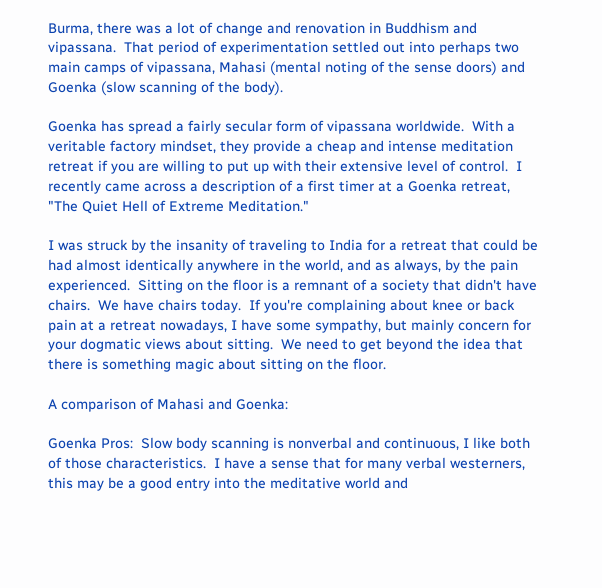Burma, there was a lot of change and renovation in Buddhism and vipassana.  That period of experimentation settled out into perhaps two main camps of vipassana, Mahasi (mental noting of the sense doors) and Goenka (slow scanning of the body).

Goenka has spread a fairly secular form of vipassana worldwide.  With a veritable factory mindset, they provide a cheap and intense meditation retreat if you are willing to put up with their extensive level of control.  I recently came across a description of a first timer at a Goenka retreat, "The Quiet Hell of Extreme Meditation."

I was struck by the insanity of traveling to India for a retreat that could be had almost identically anywhere in the world, and as always, by the pain experienced.  Sitting on the floor is a remnant of a society that didn't have chairs.  We have chairs today.  If you're complaining about knee or back pain at a retreat nowadays, I have some sympathy, but mainly concern for your dogmatic views about sitting.  We need to get beyond the idea that there is something magic about sitting on the floor.

A comparison of Mahasi and Goenka:

Goenka Pros:  Slow body scanning is nonverbal and continuous, I like both of those characteristics.  I have a sense that for many verbal westerners, this may be a good entry into the meditative world and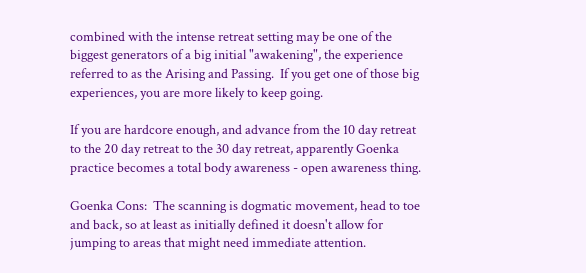combined with the intense retreat setting may be one of the biggest generators of a big initial "awakening", the experience referred to as the Arising and Passing.  If you get one of those big experiences, you are more likely to keep going.

If you are hardcore enough, and advance from the 10 day retreat to the 20 day retreat to the 30 day retreat, apparently Goenka practice becomes a total body awareness - open awareness thing.

Goenka Cons:  The scanning is dogmatic movement, head to toe and back, so at least as initially defined it doesn't allow for jumping to areas that might need immediate attention.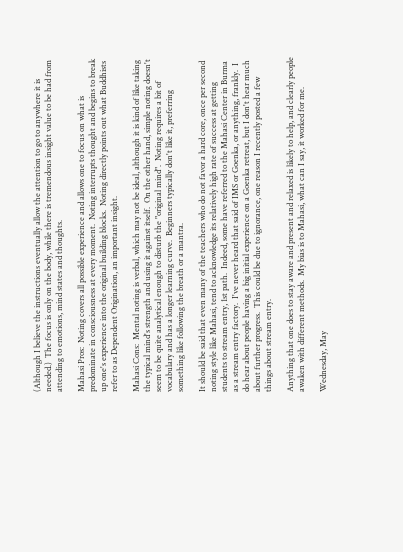(Although I believe the instructions eventually allow the attention to go to anywhere it is needed.)  The focus is only on the body, while there is tremendous insight value to be had from attending to emotions, mind states and thoughts.

Mahasi Pros:  Noting covers all possible experience and allows one to focus on what is predominate in consciousness at every moment.  Noting interrupts thought and begins to break up one's experience into the original building blocks.  Noting directly points out what Buddhists refer to as Dependent Origination, an important insight.

Mahasi Cons:  Mental noting is verbal, which may not be ideal, although it is kind of like taking the typical mind's strength and using it against itself.  On the other hand, simple noting doesn't seem to be quite analytical enough to disturb the "original mind".  Noting requires a bit of vocabulary and has a longer learning curve.  Beginners typically don't like it, preferring something like following the breath or a mantra.

It should be said that even many of the teachers who do not favor a hard core, once per second noting style like Mahasi, tend to acknowledge its relatively high rate of success at getting students to stream entry, 1st path.  Indeed, some have referred to the Mahasi Center in Burma as a stream entry factory.  I've never heard that said of IMS or Goenka, or anything, frankly.  I do hear about people having a big initial experience on a Goenka retreat, but I don't hear much about further progress.  This could be due to ignorance, one reason I recently posted a few things about stream entry.

Anything that one does to stay aware and present and relaxed is likely to help, and clearly people awaken with different methods.  My bias is to Mahasi, what can I say, it worked for me.

Wednesday, May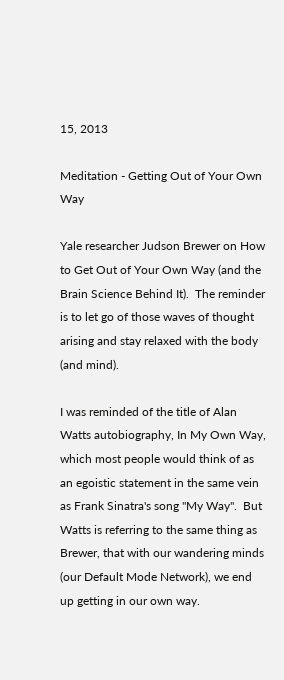15, 2013

Meditation - Getting Out of Your Own Way

Yale researcher Judson Brewer on How to Get Out of Your Own Way (and the Brain Science Behind It).  The reminder is to let go of those waves of thought arising and stay relaxed with the body (and mind).

I was reminded of the title of Alan Watts autobiography, In My Own Way, which most people would think of as an egoistic statement in the same vein as Frank Sinatra's song "My Way".  But Watts is referring to the same thing as Brewer, that with our wandering minds (our Default Mode Network), we end up getting in our own way.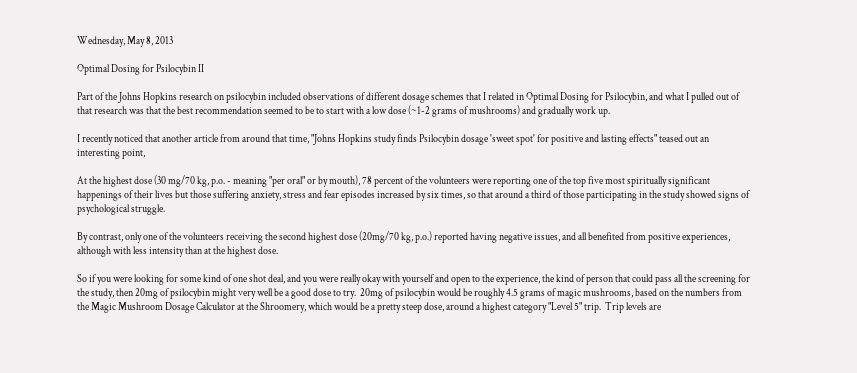Wednesday, May 8, 2013

Optimal Dosing for Psilocybin II

Part of the Johns Hopkins research on psilocybin included observations of different dosage schemes that I related in Optimal Dosing for Psilocybin, and what I pulled out of that research was that the best recommendation seemed to be to start with a low dose (~1-2 grams of mushrooms) and gradually work up.

I recently noticed that another article from around that time, "Johns Hopkins study finds Psilocybin dosage 'sweet spot' for positive and lasting effects" teased out an interesting point,

At the highest dose (30 mg/70 kg, p.o. - meaning "per oral" or by mouth), 78 percent of the volunteers were reporting one of the top five most spiritually significant happenings of their lives but those suffering anxiety, stress and fear episodes increased by six times, so that around a third of those participating in the study showed signs of psychological struggle.

By contrast, only one of the volunteers receiving the second highest dose (20mg/70 kg, p.o.) reported having negative issues, and all benefited from positive experiences, although with less intensity than at the highest dose.

So if you were looking for some kind of one shot deal, and you were really okay with yourself and open to the experience, the kind of person that could pass all the screening for the study, then 20mg of psilocybin might very well be a good dose to try.  20mg of psilocybin would be roughly 4.5 grams of magic mushrooms, based on the numbers from the Magic Mushroom Dosage Calculator at the Shroomery, which would be a pretty steep dose, around a highest category "Level 5" trip.  Trip levels are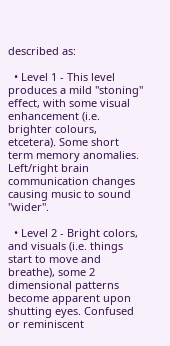described as:

  • Level 1 - This level produces a mild "stoning" effect, with some visual enhancement (i.e. brighter colours, etcetera). Some short term memory anomalies. Left/right brain communication changes causing music to sound "wider".

  • Level 2 - Bright colors, and visuals (i.e. things start to move and breathe), some 2 dimensional patterns become apparent upon shutting eyes. Confused or reminiscent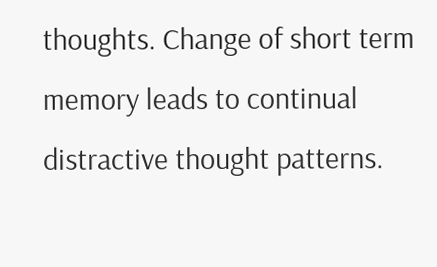thoughts. Change of short term memory leads to continual distractive thought patterns.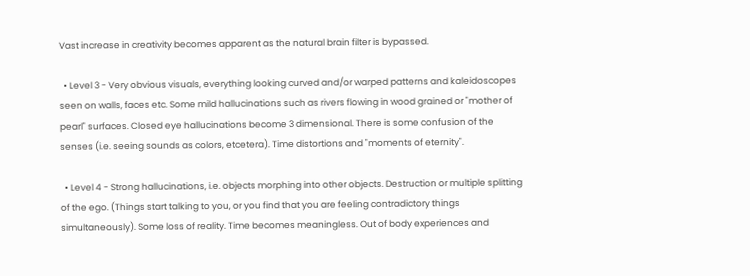Vast increase in creativity becomes apparent as the natural brain filter is bypassed.

  • Level 3 - Very obvious visuals, everything looking curved and/or warped patterns and kaleidoscopes seen on walls, faces etc. Some mild hallucinations such as rivers flowing in wood grained or "mother of pearl" surfaces. Closed eye hallucinations become 3 dimensional. There is some confusion of the senses (i.e. seeing sounds as colors, etcetera). Time distortions and "moments of eternity".

  • Level 4 - Strong hallucinations, i.e. objects morphing into other objects. Destruction or multiple splitting of the ego. (Things start talking to you, or you find that you are feeling contradictory things simultaneously). Some loss of reality. Time becomes meaningless. Out of body experiences and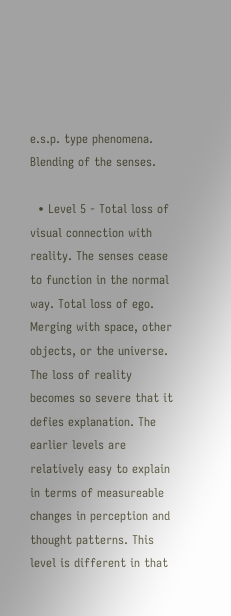e.s.p. type phenomena. Blending of the senses.

  • Level 5 - Total loss of visual connection with reality. The senses cease to function in the normal way. Total loss of ego. Merging with space, other objects, or the universe. The loss of reality becomes so severe that it defies explanation. The earlier levels are relatively easy to explain in terms of measureable changes in perception and thought patterns. This level is different in that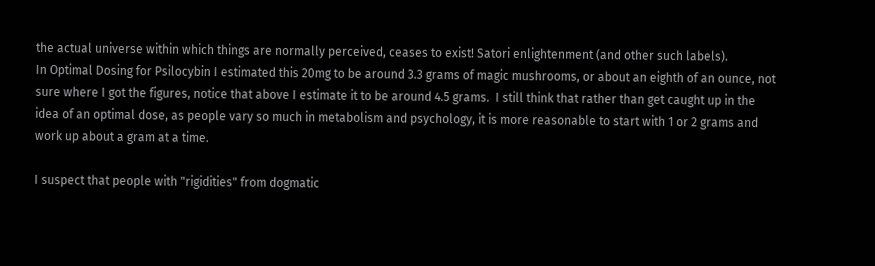the actual universe within which things are normally perceived, ceases to exist! Satori enlightenment (and other such labels).
In Optimal Dosing for Psilocybin I estimated this 20mg to be around 3.3 grams of magic mushrooms, or about an eighth of an ounce, not sure where I got the figures, notice that above I estimate it to be around 4.5 grams.  I still think that rather than get caught up in the idea of an optimal dose, as people vary so much in metabolism and psychology, it is more reasonable to start with 1 or 2 grams and work up about a gram at a time.

I suspect that people with "rigidities" from dogmatic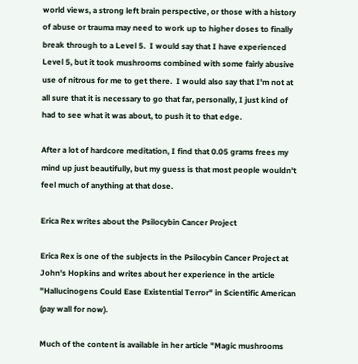world views, a strong left brain perspective, or those with a history of abuse or trauma may need to work up to higher doses to finally break through to a Level 5.  I would say that I have experienced Level 5, but it took mushrooms combined with some fairly abusive use of nitrous for me to get there.  I would also say that I'm not at all sure that it is necessary to go that far, personally, I just kind of had to see what it was about, to push it to that edge.

After a lot of hardcore meditation, I find that 0.05 grams frees my mind up just beautifully, but my guess is that most people wouldn't feel much of anything at that dose.

Erica Rex writes about the Psilocybin Cancer Project

Erica Rex is one of the subjects in the Psilocybin Cancer Project at John's Hopkins and writes about her experience in the article "Hallucinogens Could Ease Existential Terror" in Scientific American (pay wall for now).

Much of the content is available in her article "Magic mushrooms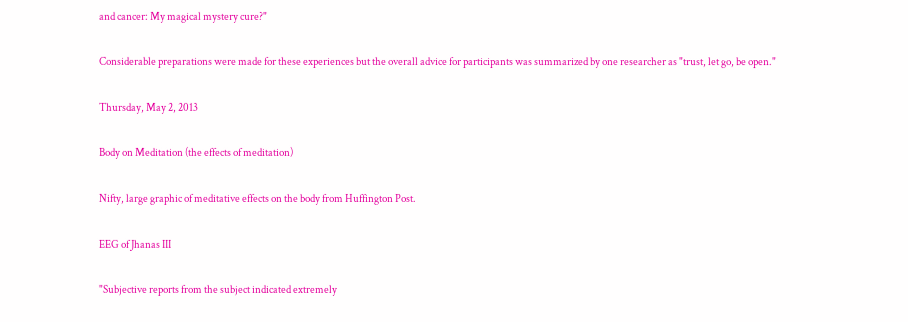and cancer: My magical mystery cure?"

Considerable preparations were made for these experiences but the overall advice for participants was summarized by one researcher as "trust, let go, be open."

Thursday, May 2, 2013

Body on Meditation (the effects of meditation)

Nifty, large graphic of meditative effects on the body from Huffington Post.

EEG of Jhanas III

"Subjective reports from the subject indicated extremely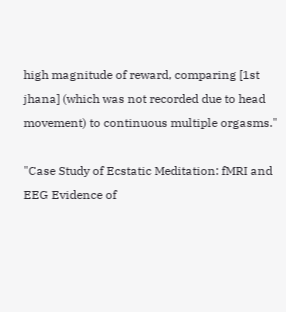high magnitude of reward, comparing [1st jhana] (which was not recorded due to head movement) to continuous multiple orgasms."

"Case Study of Ecstatic Meditation: fMRI and EEG Evidence of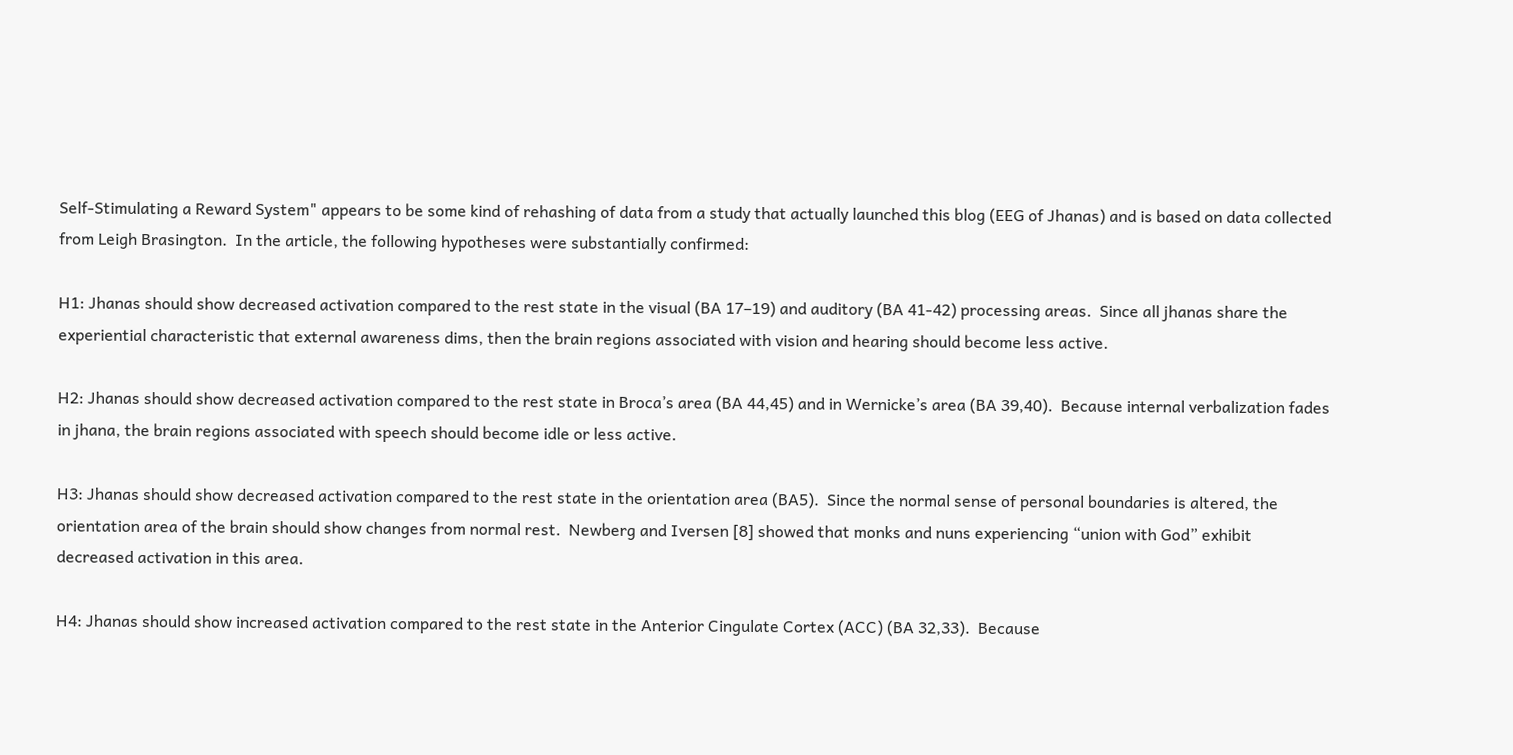Self-Stimulating a Reward System" appears to be some kind of rehashing of data from a study that actually launched this blog (EEG of Jhanas) and is based on data collected from Leigh Brasington.  In the article, the following hypotheses were substantially confirmed:

H1: Jhanas should show decreased activation compared to the rest state in the visual (BA 17–19) and auditory (BA 41-42) processing areas.  Since all jhanas share the experiential characteristic that external awareness dims, then the brain regions associated with vision and hearing should become less active.

H2: Jhanas should show decreased activation compared to the rest state in Broca’s area (BA 44,45) and in Wernicke’s area (BA 39,40).  Because internal verbalization fades in jhana, the brain regions associated with speech should become idle or less active.

H3: Jhanas should show decreased activation compared to the rest state in the orientation area (BA5).  Since the normal sense of personal boundaries is altered, the orientation area of the brain should show changes from normal rest.  Newberg and Iversen [8] showed that monks and nuns experiencing “union with God” exhibit decreased activation in this area.

H4: Jhanas should show increased activation compared to the rest state in the Anterior Cingulate Cortex (ACC) (BA 32,33).  Because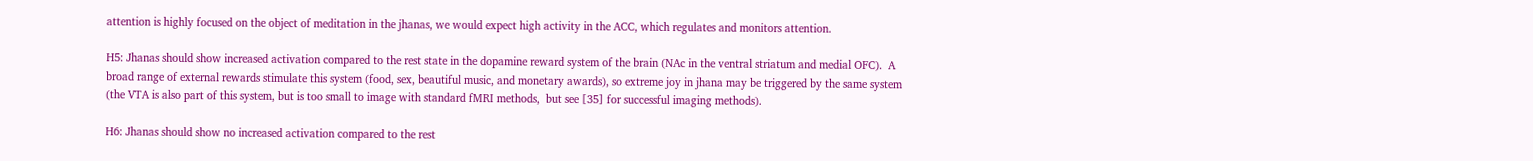attention is highly focused on the object of meditation in the jhanas, we would expect high activity in the ACC, which regulates and monitors attention.

H5: Jhanas should show increased activation compared to the rest state in the dopamine reward system of the brain (NAc in the ventral striatum and medial OFC).  A broad range of external rewards stimulate this system (food, sex, beautiful music, and monetary awards), so extreme joy in jhana may be triggered by the same system  (the VTA is also part of this system, but is too small to image with standard fMRI methods,  but see [35] for successful imaging methods).

H6: Jhanas should show no increased activation compared to the rest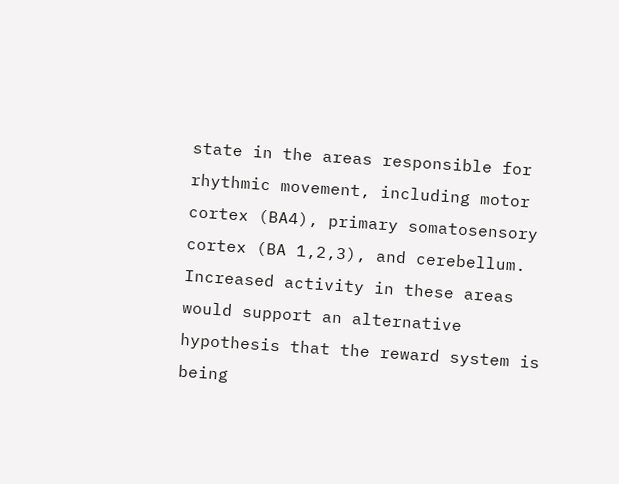state in the areas responsible for rhythmic movement, including motor cortex (BA4), primary somatosensory cortex (BA 1,2,3), and cerebellum.  Increased activity in these areas would support an alternative hypothesis that the reward system is being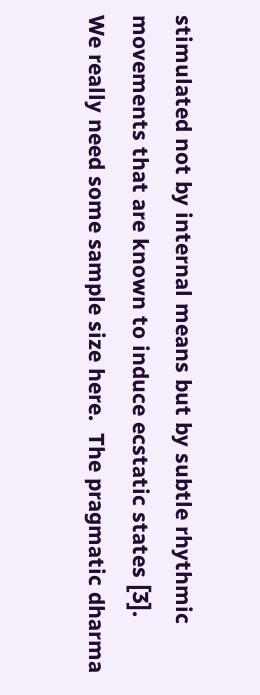stimulated not by internal means but by subtle rhythmic movements that are known to induce ecstatic states [3].
We really need some sample size here.  The pragmatic dharma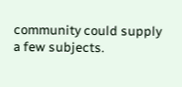community could supply a few subjects.